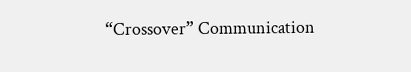“Crossover” Communication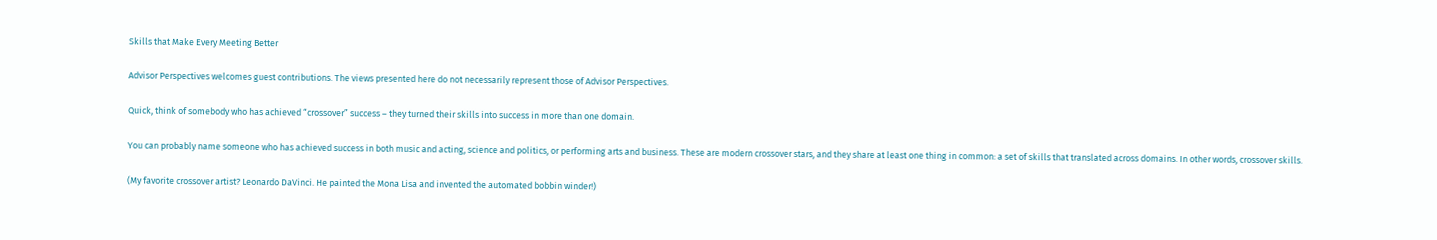Skills that Make Every Meeting Better

Advisor Perspectives welcomes guest contributions. The views presented here do not necessarily represent those of Advisor Perspectives.

Quick, think of somebody who has achieved “crossover” success – they turned their skills into success in more than one domain.

You can probably name someone who has achieved success in both music and acting, science and politics, or performing arts and business. These are modern crossover stars, and they share at least one thing in common: a set of skills that translated across domains. In other words, crossover skills.

(My favorite crossover artist? Leonardo DaVinci. He painted the Mona Lisa and invented the automated bobbin winder!)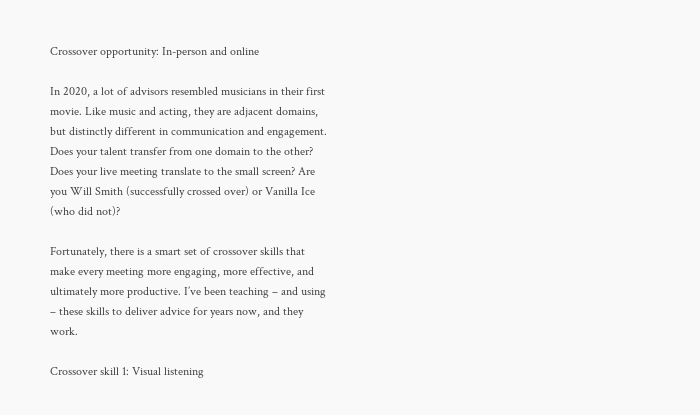Crossover opportunity: In-person and online

In 2020, a lot of advisors resembled musicians in their first movie. Like music and acting, they are adjacent domains, but distinctly different in communication and engagement. Does your talent transfer from one domain to the other? Does your live meeting translate to the small screen? Are you Will Smith (successfully crossed over) or Vanilla Ice (who did not)?

Fortunately, there is a smart set of crossover skills that make every meeting more engaging, more effective, and ultimately more productive. I’ve been teaching – and using – these skills to deliver advice for years now, and they work.

Crossover skill 1: Visual listening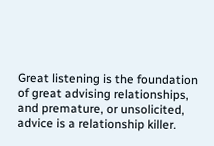Great listening is the foundation of great advising relationships, and premature, or unsolicited, advice is a relationship killer.